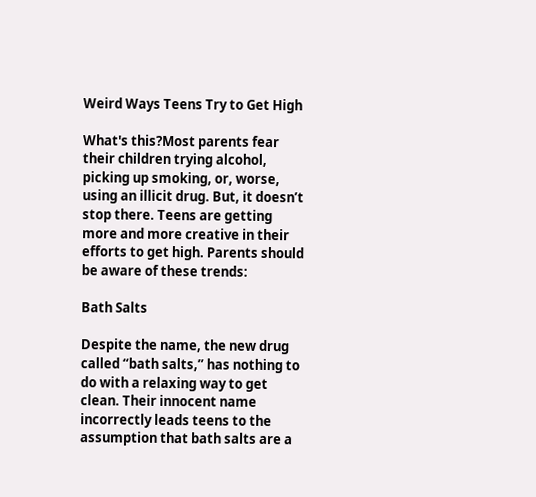Weird Ways Teens Try to Get High

What's this?Most parents fear their children trying alcohol, picking up smoking, or, worse, using an illicit drug. But, it doesn’t stop there. Teens are getting more and more creative in their efforts to get high. Parents should be aware of these trends:

Bath Salts

Despite the name, the new drug called “bath salts,” has nothing to do with a relaxing way to get clean. Their innocent name incorrectly leads teens to the assumption that bath salts are a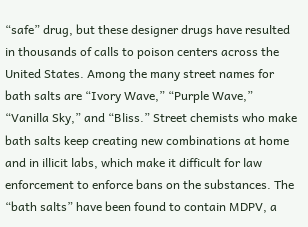“safe” drug, but these designer drugs have resulted in thousands of calls to poison centers across the United States. Among the many street names for bath salts are “Ivory Wave,” “Purple Wave,” “Vanilla Sky,” and “Bliss.” Street chemists who make bath salts keep creating new combinations at home and in illicit labs, which make it difficult for law enforcement to enforce bans on the substances. The “bath salts” have been found to contain MDPV, a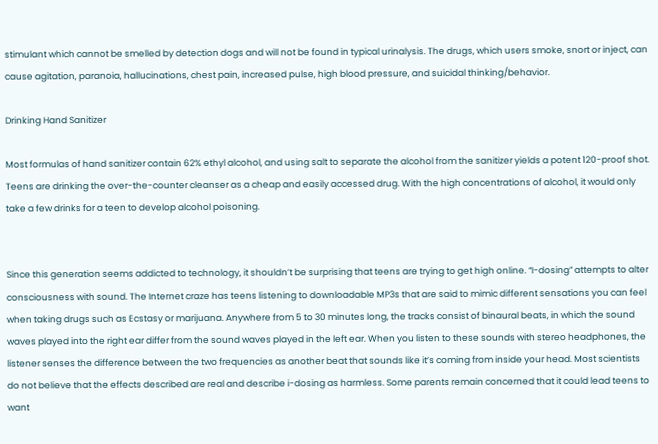stimulant which cannot be smelled by detection dogs and will not be found in typical urinalysis. The drugs, which users smoke, snort or inject, can cause agitation, paranoia, hallucinations, chest pain, increased pulse, high blood pressure, and suicidal thinking/behavior.

Drinking Hand Sanitizer

Most formulas of hand sanitizer contain 62% ethyl alcohol, and using salt to separate the alcohol from the sanitizer yields a potent 120-proof shot. Teens are drinking the over-the-counter cleanser as a cheap and easily accessed drug. With the high concentrations of alcohol, it would only take a few drinks for a teen to develop alcohol poisoning.


Since this generation seems addicted to technology, it shouldn’t be surprising that teens are trying to get high online. “I-dosing” attempts to alter consciousness with sound. The Internet craze has teens listening to downloadable MP3s that are said to mimic different sensations you can feel when taking drugs such as Ecstasy or marijuana. Anywhere from 5 to 30 minutes long, the tracks consist of binaural beats, in which the sound waves played into the right ear differ from the sound waves played in the left ear. When you listen to these sounds with stereo headphones, the listener senses the difference between the two frequencies as another beat that sounds like it’s coming from inside your head. Most scientists do not believe that the effects described are real and describe i-dosing as harmless. Some parents remain concerned that it could lead teens to want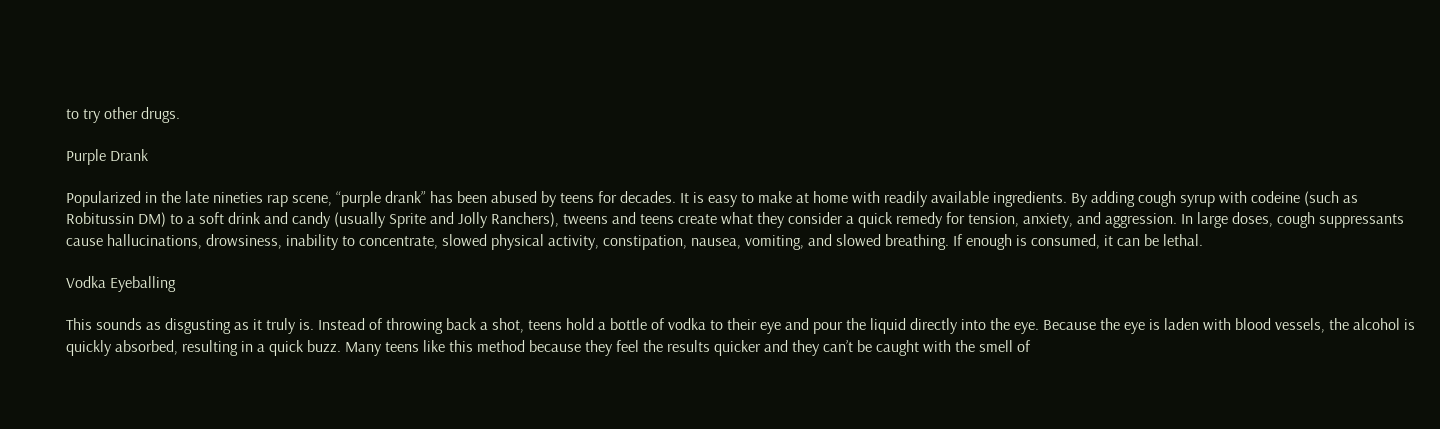to try other drugs.

Purple Drank

Popularized in the late nineties rap scene, “purple drank” has been abused by teens for decades. It is easy to make at home with readily available ingredients. By adding cough syrup with codeine (such as Robitussin DM) to a soft drink and candy (usually Sprite and Jolly Ranchers), tweens and teens create what they consider a quick remedy for tension, anxiety, and aggression. In large doses, cough suppressants cause hallucinations, drowsiness, inability to concentrate, slowed physical activity, constipation, nausea, vomiting, and slowed breathing. If enough is consumed, it can be lethal.

Vodka Eyeballing

This sounds as disgusting as it truly is. Instead of throwing back a shot, teens hold a bottle of vodka to their eye and pour the liquid directly into the eye. Because the eye is laden with blood vessels, the alcohol is quickly absorbed, resulting in a quick buzz. Many teens like this method because they feel the results quicker and they can’t be caught with the smell of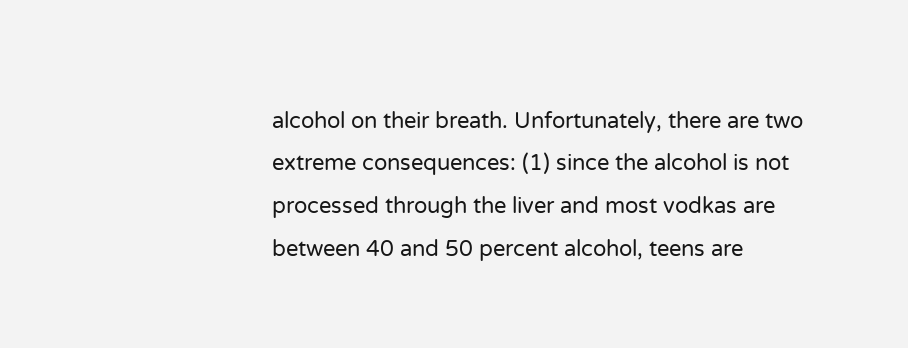alcohol on their breath. Unfortunately, there are two extreme consequences: (1) since the alcohol is not processed through the liver and most vodkas are between 40 and 50 percent alcohol, teens are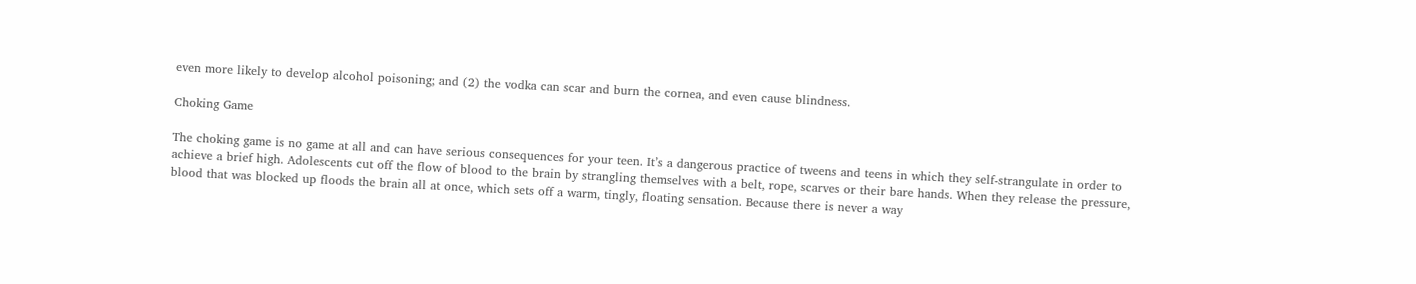even more likely to develop alcohol poisoning; and (2) the vodka can scar and burn the cornea, and even cause blindness.

Choking Game

The choking game is no game at all and can have serious consequences for your teen. It’s a dangerous practice of tweens and teens in which they self-strangulate in order to achieve a brief high. Adolescents cut off the flow of blood to the brain by strangling themselves with a belt, rope, scarves or their bare hands. When they release the pressure, blood that was blocked up floods the brain all at once, which sets off a warm, tingly, floating sensation. Because there is never a way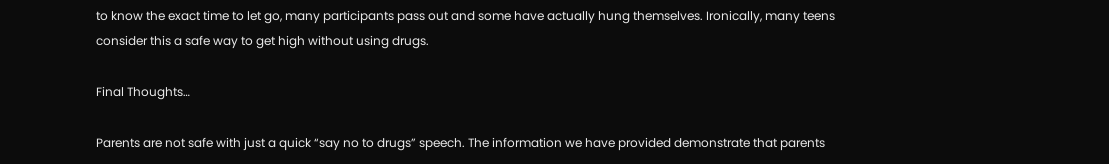to know the exact time to let go, many participants pass out and some have actually hung themselves. Ironically, many teens consider this a safe way to get high without using drugs.

Final Thoughts…

Parents are not safe with just a quick “say no to drugs” speech. The information we have provided demonstrate that parents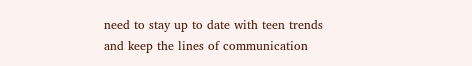need to stay up to date with teen trends and keep the lines of communication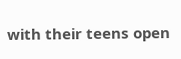with their teens open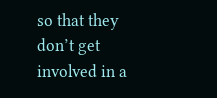so that they don’t get involved in a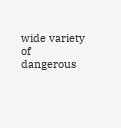wide variety of dangerous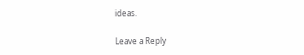ideas.

Leave a Reply